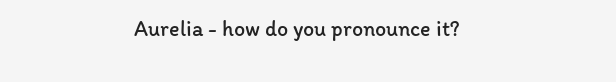Aurelia - how do you pronounce it?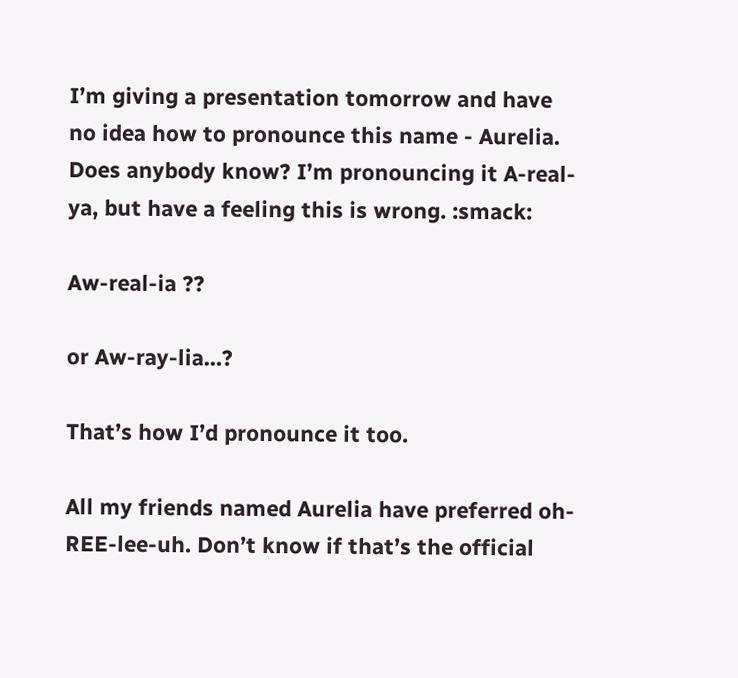I’m giving a presentation tomorrow and have no idea how to pronounce this name - Aurelia. Does anybody know? I’m pronouncing it A-real-ya, but have a feeling this is wrong. :smack:

Aw-real-ia ??

or Aw-ray-lia…?

That’s how I’d pronounce it too.

All my friends named Aurelia have preferred oh-REE-lee-uh. Don’t know if that’s the official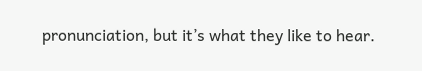pronunciation, but it’s what they like to hear.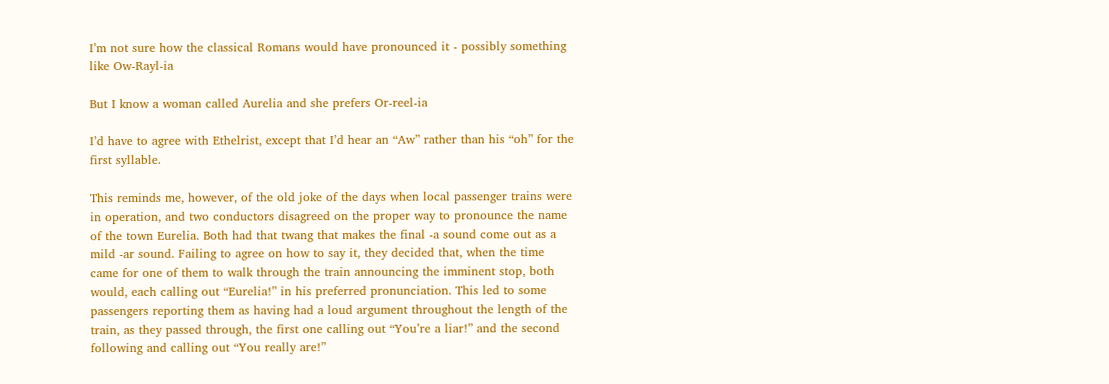I’m not sure how the classical Romans would have pronounced it - possibly something like Ow-Rayl-ia

But I know a woman called Aurelia and she prefers Or-reel-ia

I’d have to agree with Ethelrist, except that I’d hear an “Aw” rather than his “oh” for the first syllable.

This reminds me, however, of the old joke of the days when local passenger trains were in operation, and two conductors disagreed on the proper way to pronounce the name of the town Eurelia. Both had that twang that makes the final -a sound come out as a mild -ar sound. Failing to agree on how to say it, they decided that, when the time came for one of them to walk through the train announcing the imminent stop, both would, each calling out “Eurelia!” in his preferred pronunciation. This led to some passengers reporting them as having had a loud argument throughout the length of the train, as they passed through, the first one calling out “You’re a liar!” and the second following and calling out “You really are!”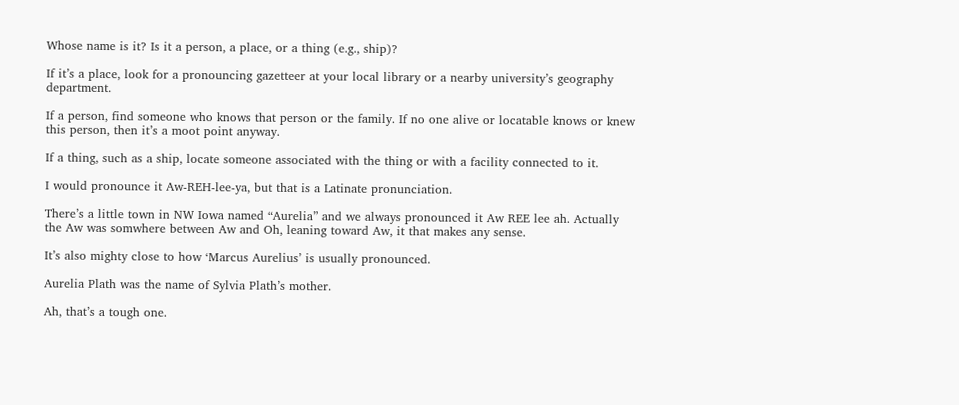Whose name is it? Is it a person, a place, or a thing (e.g., ship)?

If it’s a place, look for a pronouncing gazetteer at your local library or a nearby university’s geography department.

If a person, find someone who knows that person or the family. If no one alive or locatable knows or knew this person, then it’s a moot point anyway.

If a thing, such as a ship, locate someone associated with the thing or with a facility connected to it.

I would pronounce it Aw-REH-lee-ya, but that is a Latinate pronunciation.

There’s a little town in NW Iowa named “Aurelia” and we always pronounced it Aw REE lee ah. Actually the Aw was somwhere between Aw and Oh, leaning toward Aw, it that makes any sense.

It’s also mighty close to how ‘Marcus Aurelius’ is usually pronounced.

Aurelia Plath was the name of Sylvia Plath’s mother.

Ah, that’s a tough one.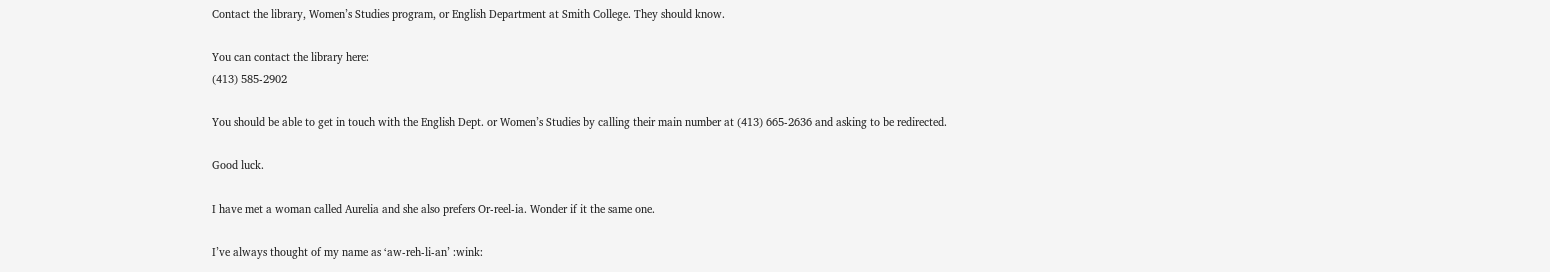Contact the library, Women’s Studies program, or English Department at Smith College. They should know.

You can contact the library here:
(413) 585-2902

You should be able to get in touch with the English Dept. or Women’s Studies by calling their main number at (413) 665-2636 and asking to be redirected.

Good luck.

I have met a woman called Aurelia and she also prefers Or-reel-ia. Wonder if it the same one.

I’ve always thought of my name as ‘aw-reh-li-an’ :wink: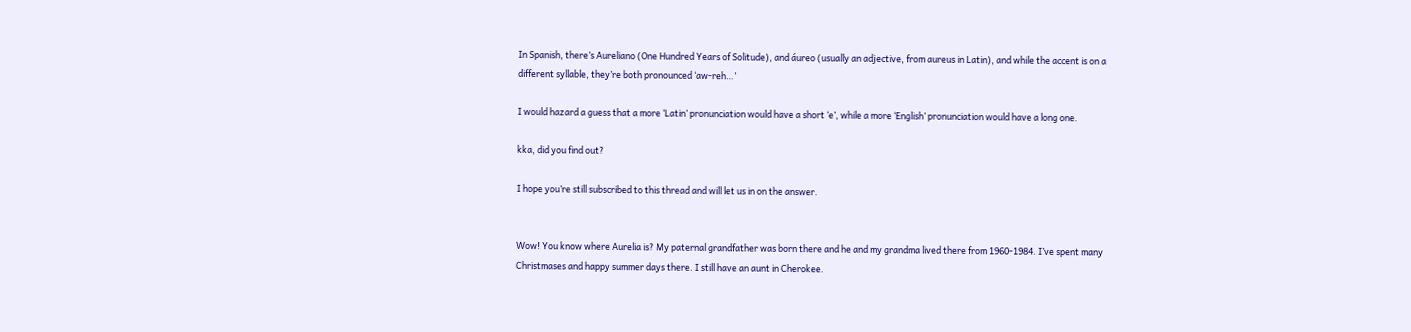In Spanish, there’s Aureliano (One Hundred Years of Solitude), and áureo (usually an adjective, from aureus in Latin), and while the accent is on a different syllable, they’re both pronounced ‘aw-reh…’

I would hazard a guess that a more ‘Latin’ pronunciation would have a short ‘e’, while a more ‘English’ pronunciation would have a long one.

kka, did you find out?

I hope you’re still subscribed to this thread and will let us in on the answer.


Wow! You know where Aurelia is? My paternal grandfather was born there and he and my grandma lived there from 1960-1984. I’ve spent many Christmases and happy summer days there. I still have an aunt in Cherokee.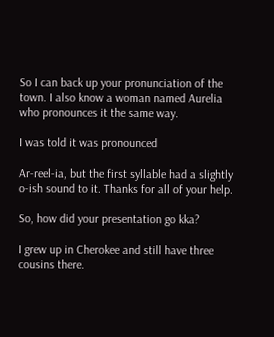So I can back up your pronunciation of the town. I also know a woman named Aurelia who pronounces it the same way.

I was told it was pronounced

Ar-reel-ia, but the first syllable had a slightly o-ish sound to it. Thanks for all of your help.

So, how did your presentation go kka?

I grew up in Cherokee and still have three cousins there.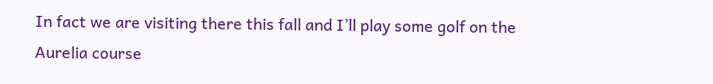In fact we are visiting there this fall and I’ll play some golf on the Aurelia course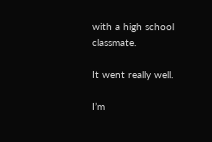with a high school classmate.

It went really well.

I’m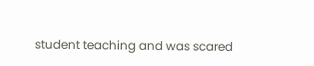student teaching and was scared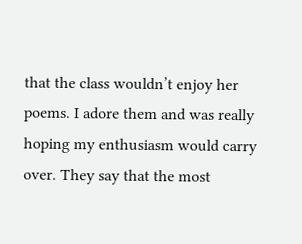that the class wouldn’t enjoy her poems. I adore them and was really hoping my enthusiasm would carry over. They say that the most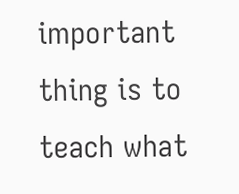important thing is to teach what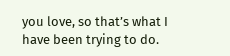you love, so that’s what I have been trying to do.